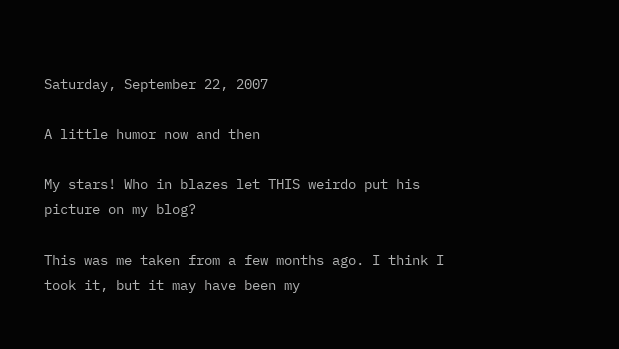Saturday, September 22, 2007

A little humor now and then

My stars! Who in blazes let THIS weirdo put his picture on my blog?

This was me taken from a few months ago. I think I took it, but it may have been my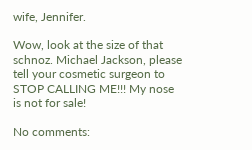wife, Jennifer.

Wow, look at the size of that schnoz. Michael Jackson, please tell your cosmetic surgeon to STOP CALLING ME!!! My nose is not for sale!

No comments: